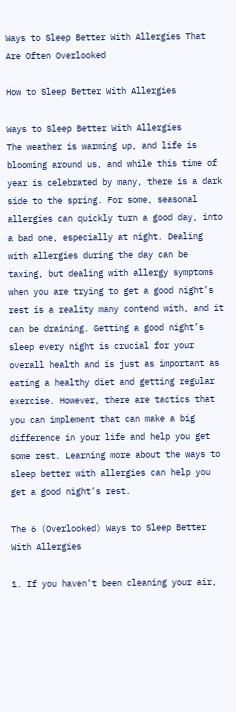Ways to Sleep Better With Allergies That Are Often Overlooked

How to Sleep Better With Allergies

Ways to Sleep Better With Allergies
The weather is warming up, and life is blooming around us, and while this time of year is celebrated by many, there is a dark side to the spring. For some, seasonal allergies can quickly turn a good day, into a bad one, especially at night. Dealing with allergies during the day can be taxing, but dealing with allergy symptoms when you are trying to get a good night’s rest is a reality many contend with, and it can be draining. Getting a good night’s sleep every night is crucial for your overall health and is just as important as eating a healthy diet and getting regular exercise. However, there are tactics that you can implement that can make a big difference in your life and help you get some rest. Learning more about the ways to sleep better with allergies can help you get a good night’s rest.

The 6 (Overlooked) Ways to Sleep Better With Allergies

1. If you haven’t been cleaning your air,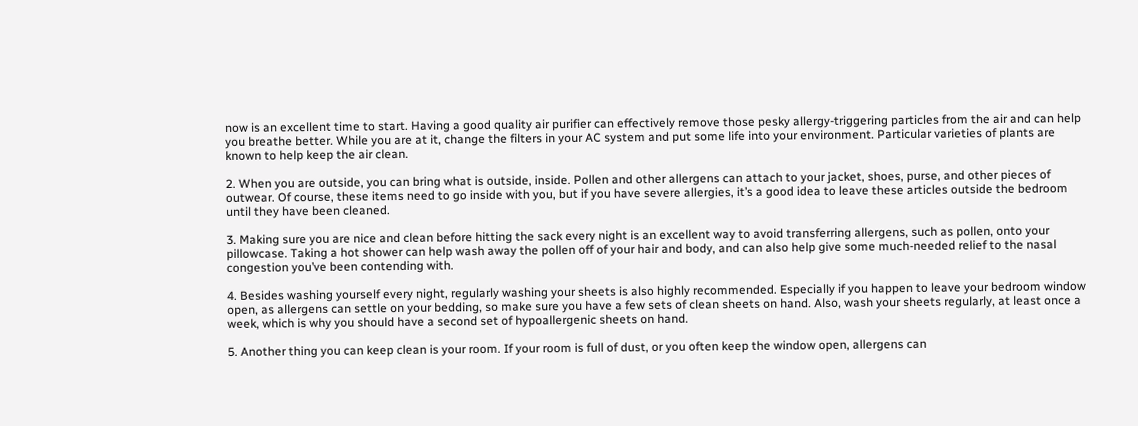now is an excellent time to start. Having a good quality air purifier can effectively remove those pesky allergy-triggering particles from the air and can help you breathe better. While you are at it, change the filters in your AC system and put some life into your environment. Particular varieties of plants are known to help keep the air clean.

2. When you are outside, you can bring what is outside, inside. Pollen and other allergens can attach to your jacket, shoes, purse, and other pieces of outwear. Of course, these items need to go inside with you, but if you have severe allergies, it’s a good idea to leave these articles outside the bedroom until they have been cleaned.

3. Making sure you are nice and clean before hitting the sack every night is an excellent way to avoid transferring allergens, such as pollen, onto your pillowcase. Taking a hot shower can help wash away the pollen off of your hair and body, and can also help give some much-needed relief to the nasal congestion you’ve been contending with.

4. Besides washing yourself every night, regularly washing your sheets is also highly recommended. Especially if you happen to leave your bedroom window open, as allergens can settle on your bedding, so make sure you have a few sets of clean sheets on hand. Also, wash your sheets regularly, at least once a week, which is why you should have a second set of hypoallergenic sheets on hand.

5. Another thing you can keep clean is your room. If your room is full of dust, or you often keep the window open, allergens can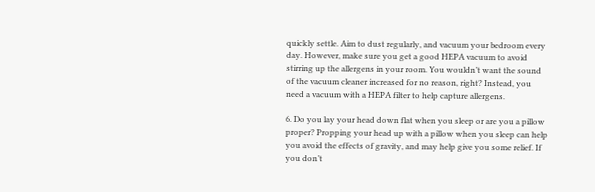quickly settle. Aim to dust regularly, and vacuum your bedroom every day. However, make sure you get a good HEPA vacuum to avoid stirring up the allergens in your room. You wouldn’t want the sound of the vacuum cleaner increased for no reason, right? Instead, you need a vacuum with a HEPA filter to help capture allergens.

6. Do you lay your head down flat when you sleep or are you a pillow proper? Propping your head up with a pillow when you sleep can help you avoid the effects of gravity, and may help give you some relief. If you don’t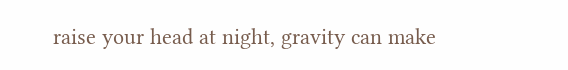raise your head at night, gravity can make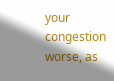your congestion worse, as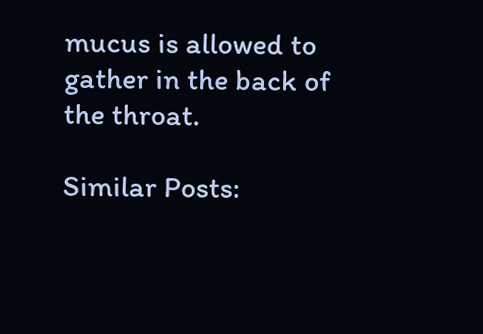mucus is allowed to gather in the back of the throat.

Similar Posts: